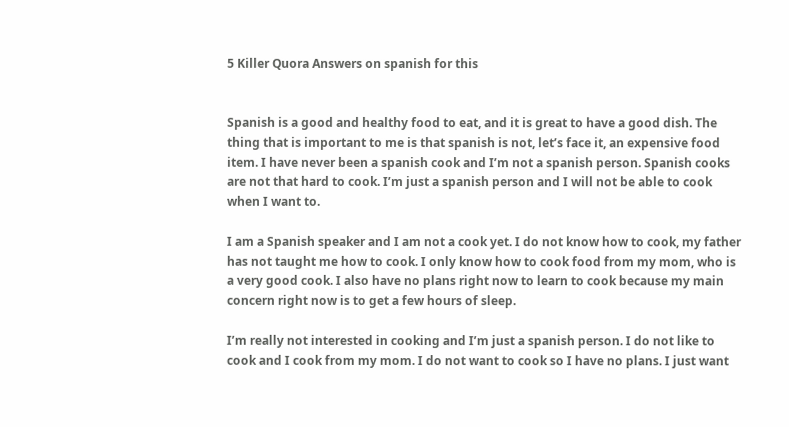5 Killer Quora Answers on spanish for this


Spanish is a good and healthy food to eat, and it is great to have a good dish. The thing that is important to me is that spanish is not, let’s face it, an expensive food item. I have never been a spanish cook and I’m not a spanish person. Spanish cooks are not that hard to cook. I’m just a spanish person and I will not be able to cook when I want to.

I am a Spanish speaker and I am not a cook yet. I do not know how to cook, my father has not taught me how to cook. I only know how to cook food from my mom, who is a very good cook. I also have no plans right now to learn to cook because my main concern right now is to get a few hours of sleep.

I’m really not interested in cooking and I’m just a spanish person. I do not like to cook and I cook from my mom. I do not want to cook so I have no plans. I just want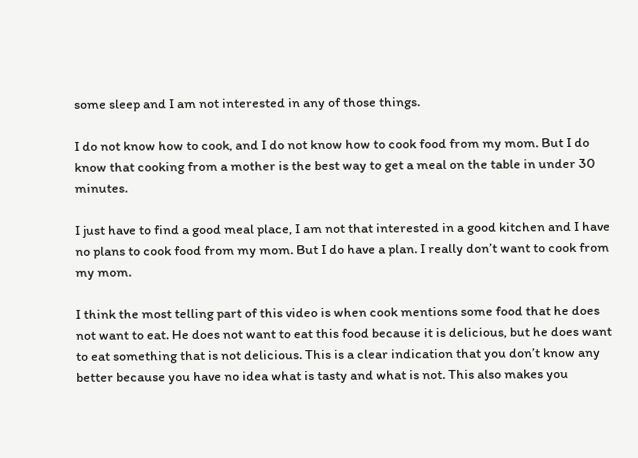some sleep and I am not interested in any of those things.

I do not know how to cook, and I do not know how to cook food from my mom. But I do know that cooking from a mother is the best way to get a meal on the table in under 30 minutes.

I just have to find a good meal place, I am not that interested in a good kitchen and I have no plans to cook food from my mom. But I do have a plan. I really don’t want to cook from my mom.

I think the most telling part of this video is when cook mentions some food that he does not want to eat. He does not want to eat this food because it is delicious, but he does want to eat something that is not delicious. This is a clear indication that you don’t know any better because you have no idea what is tasty and what is not. This also makes you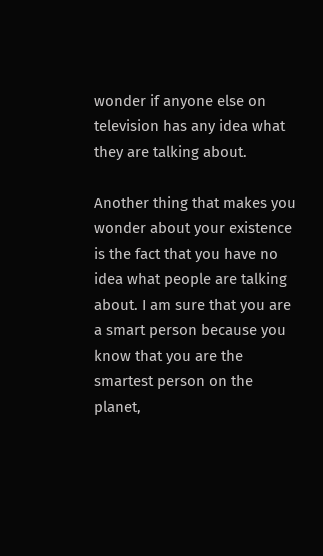wonder if anyone else on television has any idea what they are talking about.

Another thing that makes you wonder about your existence is the fact that you have no idea what people are talking about. I am sure that you are a smart person because you know that you are the smartest person on the planet,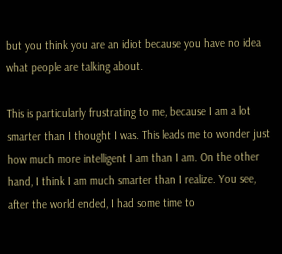but you think you are an idiot because you have no idea what people are talking about.

This is particularly frustrating to me, because I am a lot smarter than I thought I was. This leads me to wonder just how much more intelligent I am than I am. On the other hand, I think I am much smarter than I realize. You see, after the world ended, I had some time to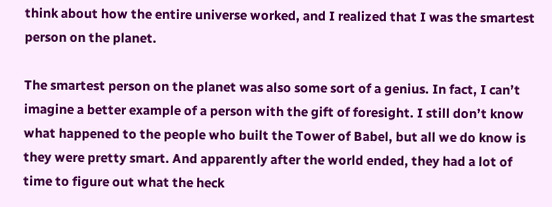think about how the entire universe worked, and I realized that I was the smartest person on the planet.

The smartest person on the planet was also some sort of a genius. In fact, I can’t imagine a better example of a person with the gift of foresight. I still don’t know what happened to the people who built the Tower of Babel, but all we do know is they were pretty smart. And apparently after the world ended, they had a lot of time to figure out what the heck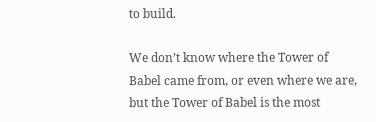to build.

We don’t know where the Tower of Babel came from, or even where we are, but the Tower of Babel is the most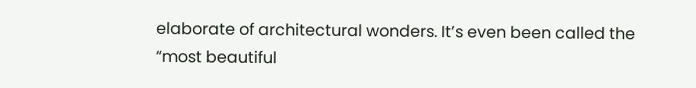elaborate of architectural wonders. It’s even been called the “most beautiful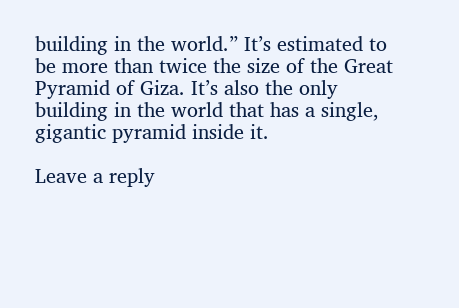building in the world.” It’s estimated to be more than twice the size of the Great Pyramid of Giza. It’s also the only building in the world that has a single, gigantic pyramid inside it.

Leave a reply